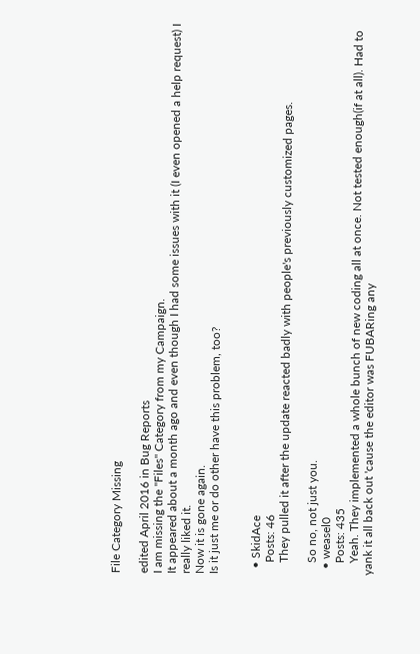File Category Missing

edited April 2016 in Bug Reports
I am missing the "Files" Category from my Campaign.
It appeared about a month ago and even though I had some issues with it (I even opened a help request) I really liked it.
Now it is gone again.
Is it just me or do other have this problem, too?


  • SkidAce
    Posts: 46
    They pulled it after the update reacted badly with people's previously customized pages.

    So no, not just you.
  • weasel0
    Posts: 435
    Yeah. They implemented a whole bunch of new coding all at once. Not tested enough(if at all). Had to yank it all back out 'cause the editor was FUBARing any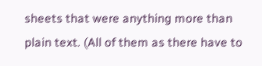sheets that were anything more than plain text. (All of them as there have to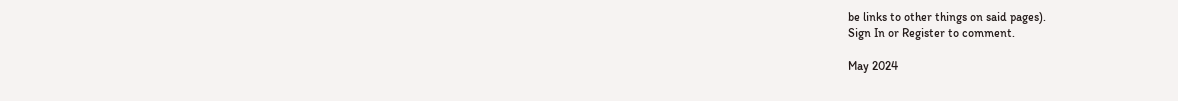be links to other things on said pages).
Sign In or Register to comment.

May 2024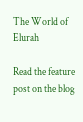The World of Elurah

Read the feature post on the blog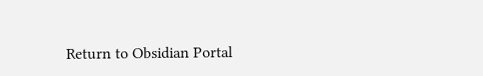Return to Obsidian Portal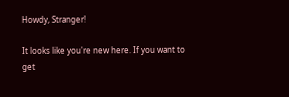Howdy, Stranger!

It looks like you're new here. If you want to get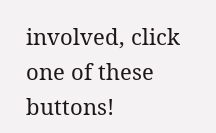involved, click one of these buttons!